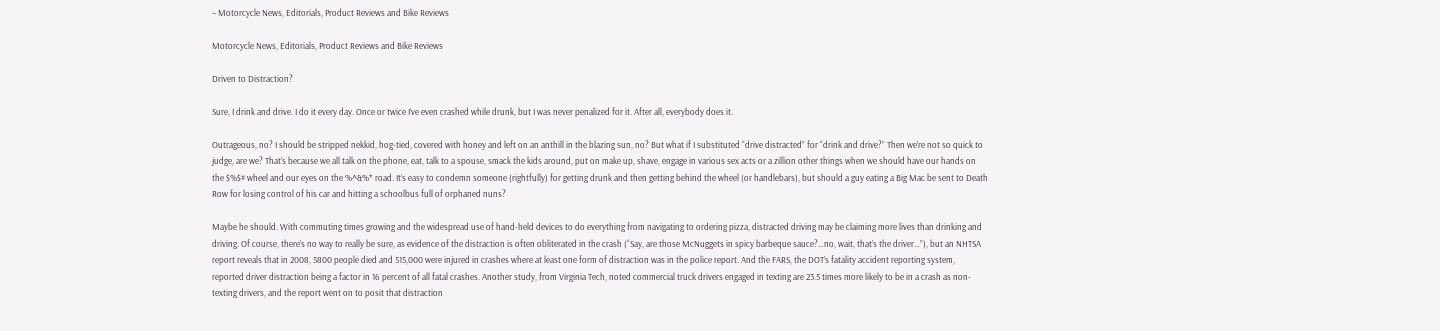– Motorcycle News, Editorials, Product Reviews and Bike Reviews

Motorcycle News, Editorials, Product Reviews and Bike Reviews

Driven to Distraction?

Sure, I drink and drive. I do it every day. Once or twice I’ve even crashed while drunk, but I was never penalized for it. After all, everybody does it.

Outrageous, no? I should be stripped nekkid, hog-tied, covered with honey and left on an anthill in the blazing sun, no? But what if I substituted “drive distracted” for “drink and drive?” Then we’re not so quick to judge, are we? That’s because we all talk on the phone, eat, talk to a spouse, smack the kids around, put on make up, shave, engage in various sex acts or a zillion other things when we should have our hands on the $%$# wheel and our eyes on the %^&%* road. It’s easy to condemn someone (rightfully) for getting drunk and then getting behind the wheel (or handlebars), but should a guy eating a Big Mac be sent to Death Row for losing control of his car and hitting a schoolbus full of orphaned nuns?

Maybe he should. With commuting times growing and the widespread use of hand-held devices to do everything from navigating to ordering pizza, distracted driving may be claiming more lives than drinking and driving. Of course, there’s no way to really be sure, as evidence of the distraction is often obliterated in the crash (“Say, are those McNuggets in spicy barbeque sauce?…no, wait, that’s the driver…”), but an NHTSA report reveals that in 2008, 5800 people died and 515,000 were injured in crashes where at least one form of distraction was in the police report. And the FARS, the DOT’s fatality accident reporting system, reported driver distraction being a factor in 16 percent of all fatal crashes. Another study, from Virginia Tech, noted commercial truck drivers engaged in texting are 23.5 times more likely to be in a crash as non-texting drivers, and the report went on to posit that distraction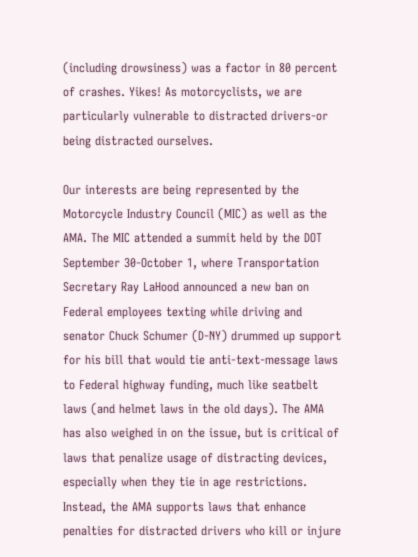(including drowsiness) was a factor in 80 percent of crashes. Yikes! As motorcyclists, we are particularly vulnerable to distracted drivers-or being distracted ourselves.

Our interests are being represented by the Motorcycle Industry Council (MIC) as well as the AMA. The MIC attended a summit held by the DOT September 30-October 1, where Transportation Secretary Ray LaHood announced a new ban on Federal employees texting while driving and senator Chuck Schumer (D-NY) drummed up support for his bill that would tie anti-text-message laws to Federal highway funding, much like seatbelt laws (and helmet laws in the old days). The AMA has also weighed in on the issue, but is critical of laws that penalize usage of distracting devices, especially when they tie in age restrictions. Instead, the AMA supports laws that enhance penalties for distracted drivers who kill or injure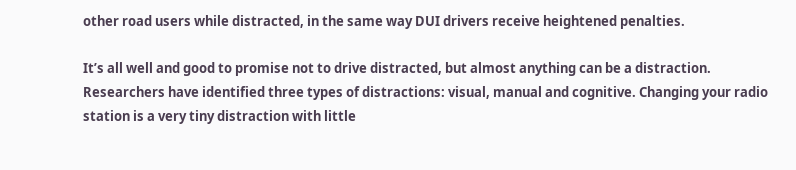other road users while distracted, in the same way DUI drivers receive heightened penalties.

It’s all well and good to promise not to drive distracted, but almost anything can be a distraction. Researchers have identified three types of distractions: visual, manual and cognitive. Changing your radio station is a very tiny distraction with little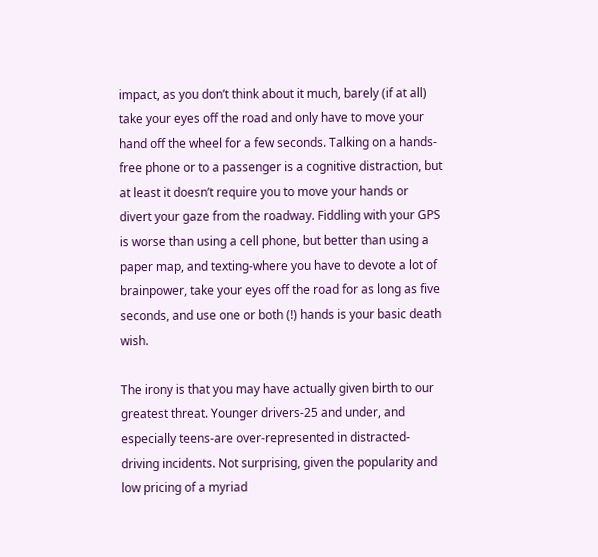impact, as you don’t think about it much, barely (if at all) take your eyes off the road and only have to move your hand off the wheel for a few seconds. Talking on a hands-free phone or to a passenger is a cognitive distraction, but at least it doesn’t require you to move your hands or divert your gaze from the roadway. Fiddling with your GPS is worse than using a cell phone, but better than using a paper map, and texting-where you have to devote a lot of brainpower, take your eyes off the road for as long as five seconds, and use one or both (!) hands is your basic death wish.

The irony is that you may have actually given birth to our greatest threat. Younger drivers-25 and under, and especially teens-are over-represented in distracted-driving incidents. Not surprising, given the popularity and low pricing of a myriad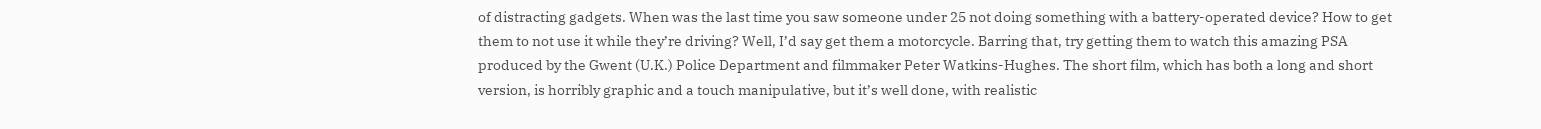of distracting gadgets. When was the last time you saw someone under 25 not doing something with a battery-operated device? How to get them to not use it while they’re driving? Well, I’d say get them a motorcycle. Barring that, try getting them to watch this amazing PSA produced by the Gwent (U.K.) Police Department and filmmaker Peter Watkins-Hughes. The short film, which has both a long and short version, is horribly graphic and a touch manipulative, but it’s well done, with realistic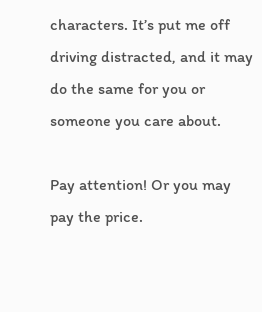characters. It’s put me off driving distracted, and it may do the same for you or someone you care about.

Pay attention! Or you may pay the price.